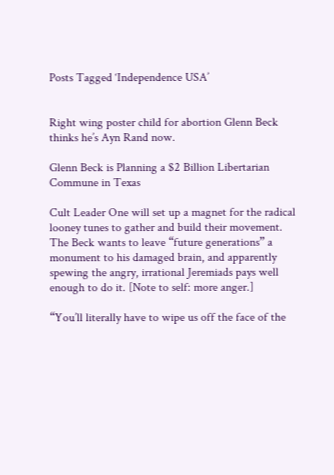Posts Tagged ‘Independence USA’


Right wing poster child for abortion Glenn Beck thinks he’s Ayn Rand now.

Glenn Beck is Planning a $2 Billion Libertarian Commune in Texas

Cult Leader One will set up a magnet for the radical looney tunes to gather and build their movement. The Beck wants to leave “future generations” a monument to his damaged brain, and apparently spewing the angry, irrational Jeremiads pays well enough to do it. [Note to self: more anger.]

“You’ll literally have to wipe us off the face of the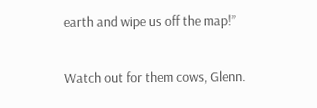earth and wipe us off the map!”


Watch out for them cows, Glenn.